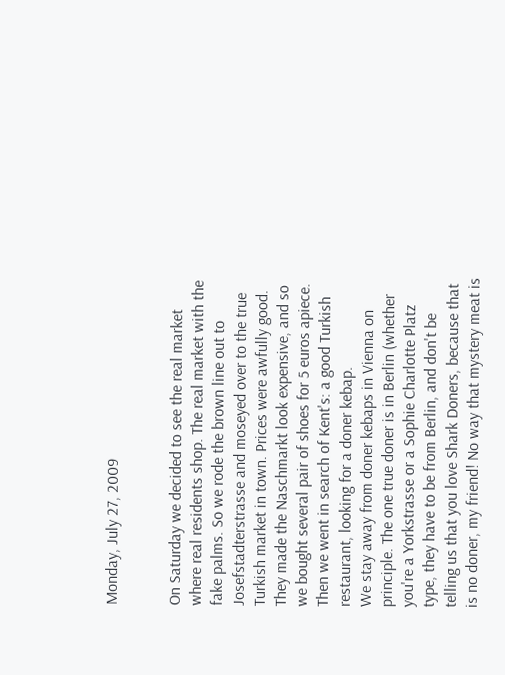Monday, July 27, 2009


On Saturday we decided to see the real market where real residents shop. The real market with the fake palms. So we rode the brown line out to Josefstadterstrasse and moseyed over to the true Turkish market in town. Prices were awfully good. They made the Naschmarkt look expensive, and so we bought several pair of shoes for 5 euros apiece. Then we went in search of Kent's: a good Turkish restaurant, looking for a doner kebap.
We stay away from doner kebaps in Vienna on principle. The one true doner is in Berlin (whether you're a Yorkstrasse or a Sophie Charlotte Platz type, they have to be from Berlin, and don't be telling us that you love Shark Doners, because that is no doner, my friend! No way that mystery meat is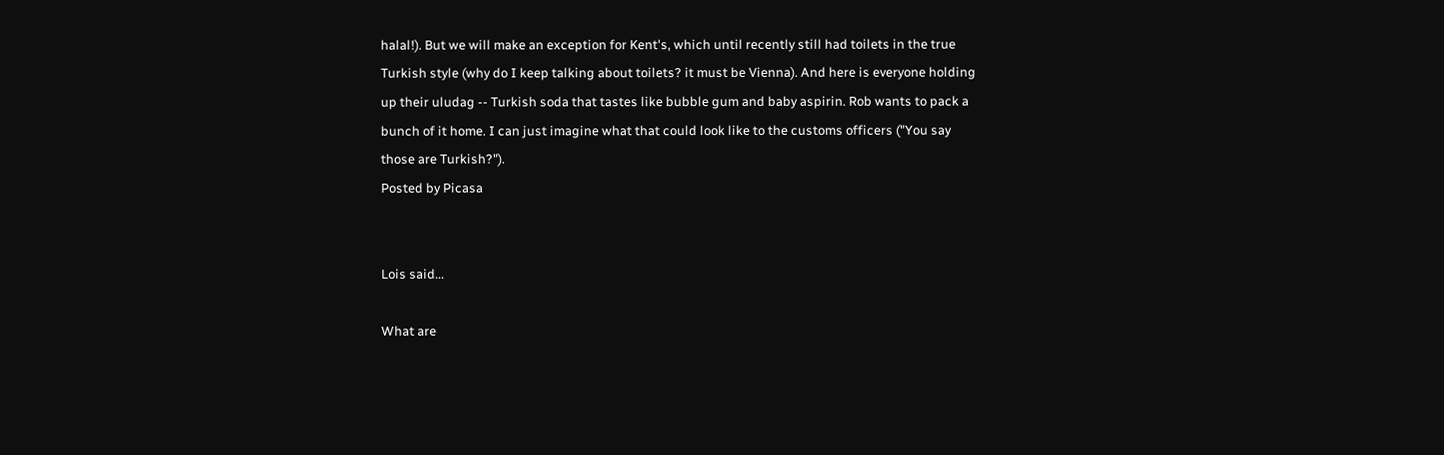halal!). But we will make an exception for Kent's, which until recently still had toilets in the true Turkish style (why do I keep talking about toilets? it must be Vienna). And here is everyone holding up their uludag -- Turkish soda that tastes like bubble gum and baby aspirin. Rob wants to pack a bunch of it home. I can just imagine what that could look like to the customs officers ("You say those are Turkish?").
Posted by Picasa


Lois said...

What are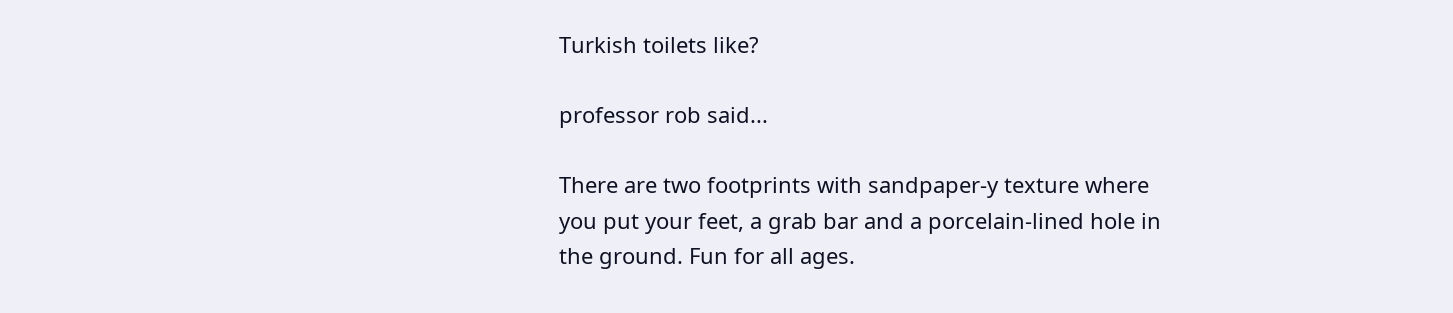Turkish toilets like?

professor rob said...

There are two footprints with sandpaper-y texture where you put your feet, a grab bar and a porcelain-lined hole in the ground. Fun for all ages.